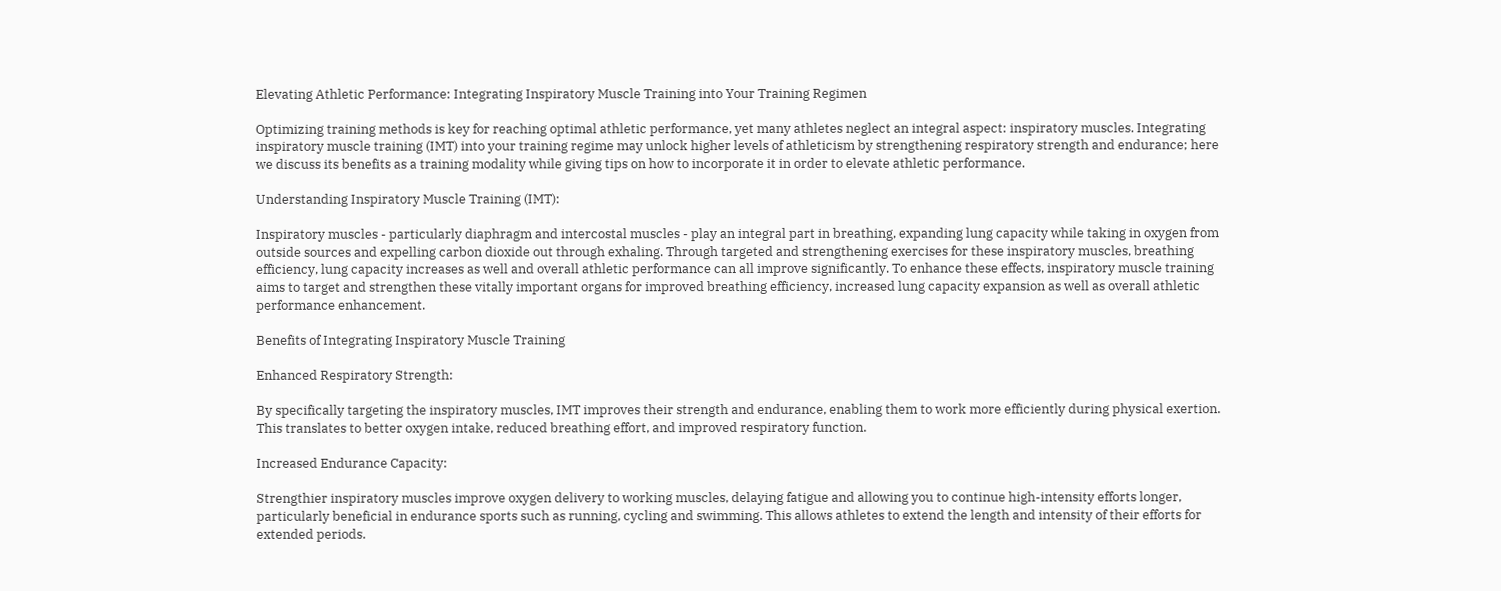Elevating Athletic Performance: Integrating Inspiratory Muscle Training into Your Training Regimen

Optimizing training methods is key for reaching optimal athletic performance, yet many athletes neglect an integral aspect: inspiratory muscles. Integrating inspiratory muscle training (IMT) into your training regime may unlock higher levels of athleticism by strengthening respiratory strength and endurance; here we discuss its benefits as a training modality while giving tips on how to incorporate it in order to elevate athletic performance.

Understanding Inspiratory Muscle Training (IMT):

Inspiratory muscles - particularly diaphragm and intercostal muscles - play an integral part in breathing, expanding lung capacity while taking in oxygen from outside sources and expelling carbon dioxide out through exhaling. Through targeted and strengthening exercises for these inspiratory muscles, breathing efficiency, lung capacity increases as well and overall athletic performance can all improve significantly. To enhance these effects, inspiratory muscle training aims to target and strengthen these vitally important organs for improved breathing efficiency, increased lung capacity expansion as well as overall athletic performance enhancement.

Benefits of Integrating Inspiratory Muscle Training

Enhanced Respiratory Strength:

By specifically targeting the inspiratory muscles, IMT improves their strength and endurance, enabling them to work more efficiently during physical exertion. This translates to better oxygen intake, reduced breathing effort, and improved respiratory function.

Increased Endurance Capacity:

Strengthier inspiratory muscles improve oxygen delivery to working muscles, delaying fatigue and allowing you to continue high-intensity efforts longer, particularly beneficial in endurance sports such as running, cycling and swimming. This allows athletes to extend the length and intensity of their efforts for extended periods.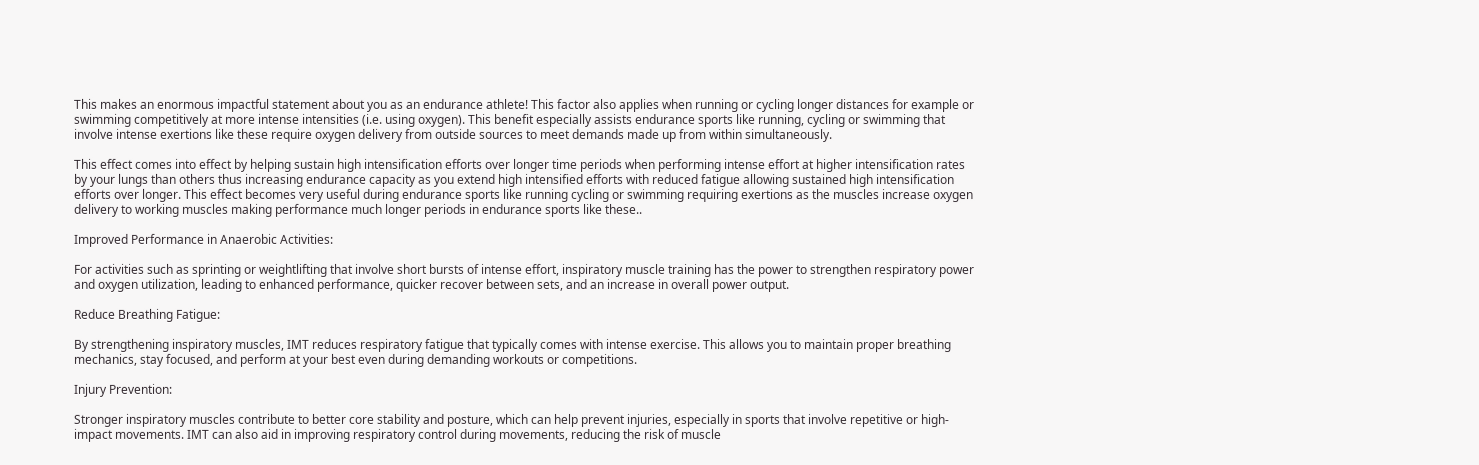This makes an enormous impactful statement about you as an endurance athlete! This factor also applies when running or cycling longer distances for example or swimming competitively at more intense intensities (i.e. using oxygen). This benefit especially assists endurance sports like running, cycling or swimming that involve intense exertions like these require oxygen delivery from outside sources to meet demands made up from within simultaneously.

This effect comes into effect by helping sustain high intensification efforts over longer time periods when performing intense effort at higher intensification rates by your lungs than others thus increasing endurance capacity as you extend high intensified efforts with reduced fatigue allowing sustained high intensification efforts over longer. This effect becomes very useful during endurance sports like running cycling or swimming requiring exertions as the muscles increase oxygen delivery to working muscles making performance much longer periods in endurance sports like these..

Improved Performance in Anaerobic Activities:

For activities such as sprinting or weightlifting that involve short bursts of intense effort, inspiratory muscle training has the power to strengthen respiratory power and oxygen utilization, leading to enhanced performance, quicker recover between sets, and an increase in overall power output.

Reduce Breathing Fatigue:

By strengthening inspiratory muscles, IMT reduces respiratory fatigue that typically comes with intense exercise. This allows you to maintain proper breathing mechanics, stay focused, and perform at your best even during demanding workouts or competitions.

Injury Prevention:

Stronger inspiratory muscles contribute to better core stability and posture, which can help prevent injuries, especially in sports that involve repetitive or high-impact movements. IMT can also aid in improving respiratory control during movements, reducing the risk of muscle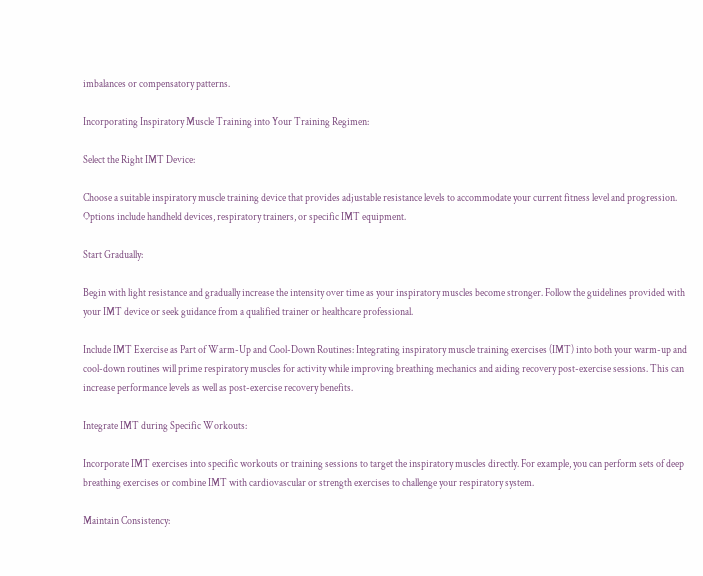imbalances or compensatory patterns.

Incorporating Inspiratory Muscle Training into Your Training Regimen:

Select the Right IMT Device:

Choose a suitable inspiratory muscle training device that provides adjustable resistance levels to accommodate your current fitness level and progression. Options include handheld devices, respiratory trainers, or specific IMT equipment.

Start Gradually:

Begin with light resistance and gradually increase the intensity over time as your inspiratory muscles become stronger. Follow the guidelines provided with your IMT device or seek guidance from a qualified trainer or healthcare professional.

Include IMT Exercise as Part of Warm-Up and Cool-Down Routines: Integrating inspiratory muscle training exercises (IMT) into both your warm-up and cool-down routines will prime respiratory muscles for activity while improving breathing mechanics and aiding recovery post-exercise sessions. This can increase performance levels as well as post-exercise recovery benefits.

Integrate IMT during Specific Workouts:

Incorporate IMT exercises into specific workouts or training sessions to target the inspiratory muscles directly. For example, you can perform sets of deep breathing exercises or combine IMT with cardiovascular or strength exercises to challenge your respiratory system.

Maintain Consistency: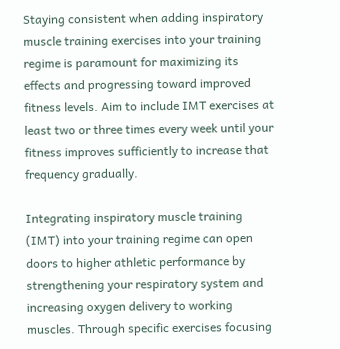Staying consistent when adding inspiratory muscle training exercises into your training regime is paramount for maximizing its effects and progressing toward improved fitness levels. Aim to include IMT exercises at least two or three times every week until your fitness improves sufficiently to increase that frequency gradually.

Integrating inspiratory muscle training (IMT) into your training regime can open doors to higher athletic performance by strengthening your respiratory system and increasing oxygen delivery to working muscles. Through specific exercises focusing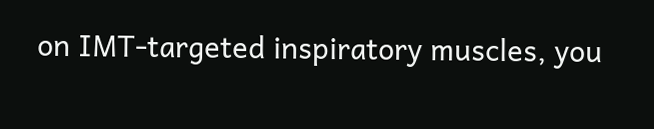on IMT-targeted inspiratory muscles, you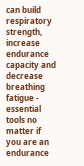can build respiratory strength, increase endurance capacity and decrease breathing fatigue - essential tools no matter if you are an endurance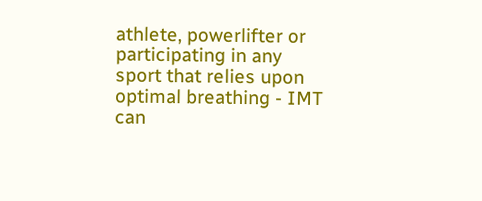athlete, powerlifter or participating in any sport that relies upon optimal breathing - IMT can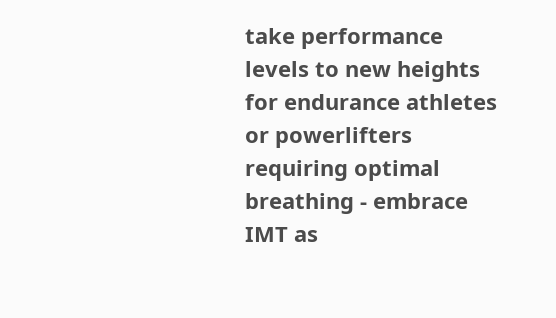take performance levels to new heights for endurance athletes or powerlifters requiring optimal breathing - embrace IMT as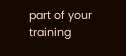part of your training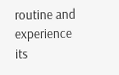routine and experience its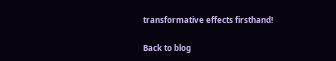transformative effects firsthand!

Back to blog